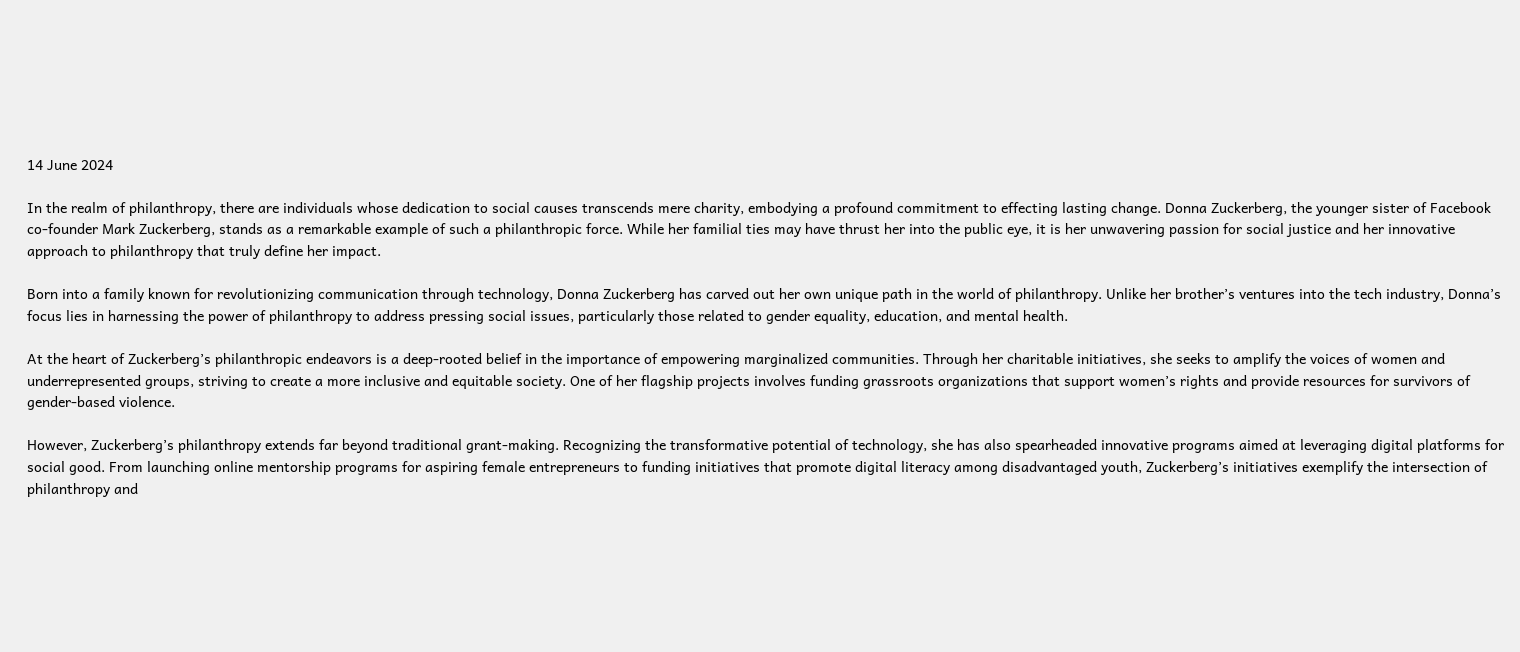14 June 2024

In the realm of philanthropy, there are individuals whose dedication to social causes transcends mere charity, embodying a profound commitment to effecting lasting change. Donna Zuckerberg, the younger sister of Facebook co-founder Mark Zuckerberg, stands as a remarkable example of such a philanthropic force. While her familial ties may have thrust her into the public eye, it is her unwavering passion for social justice and her innovative approach to philanthropy that truly define her impact.

Born into a family known for revolutionizing communication through technology, Donna Zuckerberg has carved out her own unique path in the world of philanthropy. Unlike her brother’s ventures into the tech industry, Donna’s focus lies in harnessing the power of philanthropy to address pressing social issues, particularly those related to gender equality, education, and mental health.

At the heart of Zuckerberg’s philanthropic endeavors is a deep-rooted belief in the importance of empowering marginalized communities. Through her charitable initiatives, she seeks to amplify the voices of women and underrepresented groups, striving to create a more inclusive and equitable society. One of her flagship projects involves funding grassroots organizations that support women’s rights and provide resources for survivors of gender-based violence.

However, Zuckerberg’s philanthropy extends far beyond traditional grant-making. Recognizing the transformative potential of technology, she has also spearheaded innovative programs aimed at leveraging digital platforms for social good. From launching online mentorship programs for aspiring female entrepreneurs to funding initiatives that promote digital literacy among disadvantaged youth, Zuckerberg’s initiatives exemplify the intersection of philanthropy and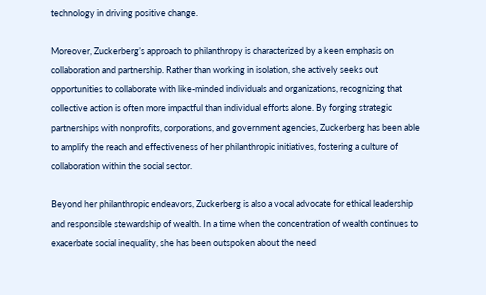technology in driving positive change.

Moreover, Zuckerberg’s approach to philanthropy is characterized by a keen emphasis on collaboration and partnership. Rather than working in isolation, she actively seeks out opportunities to collaborate with like-minded individuals and organizations, recognizing that collective action is often more impactful than individual efforts alone. By forging strategic partnerships with nonprofits, corporations, and government agencies, Zuckerberg has been able to amplify the reach and effectiveness of her philanthropic initiatives, fostering a culture of collaboration within the social sector.

Beyond her philanthropic endeavors, Zuckerberg is also a vocal advocate for ethical leadership and responsible stewardship of wealth. In a time when the concentration of wealth continues to exacerbate social inequality, she has been outspoken about the need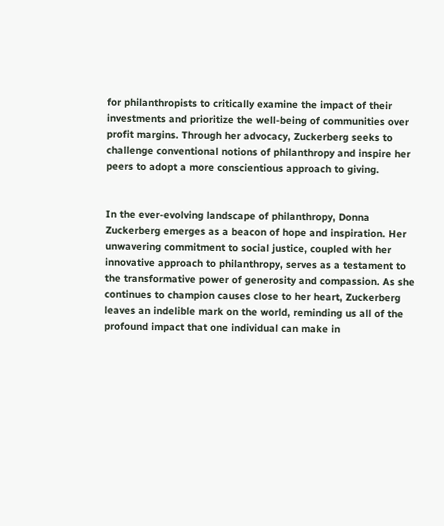for philanthropists to critically examine the impact of their investments and prioritize the well-being of communities over profit margins. Through her advocacy, Zuckerberg seeks to challenge conventional notions of philanthropy and inspire her peers to adopt a more conscientious approach to giving.


In the ever-evolving landscape of philanthropy, Donna Zuckerberg emerges as a beacon of hope and inspiration. Her unwavering commitment to social justice, coupled with her innovative approach to philanthropy, serves as a testament to the transformative power of generosity and compassion. As she continues to champion causes close to her heart, Zuckerberg leaves an indelible mark on the world, reminding us all of the profound impact that one individual can make in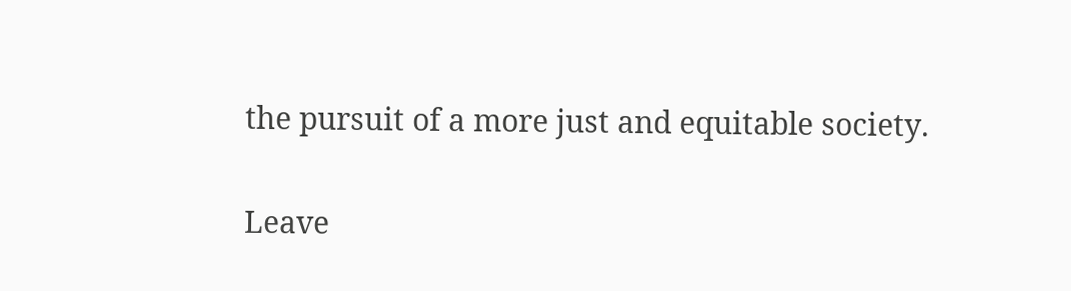the pursuit of a more just and equitable society.

Leave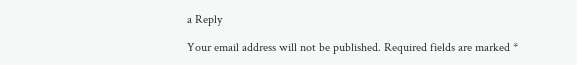a Reply

Your email address will not be published. Required fields are marked *